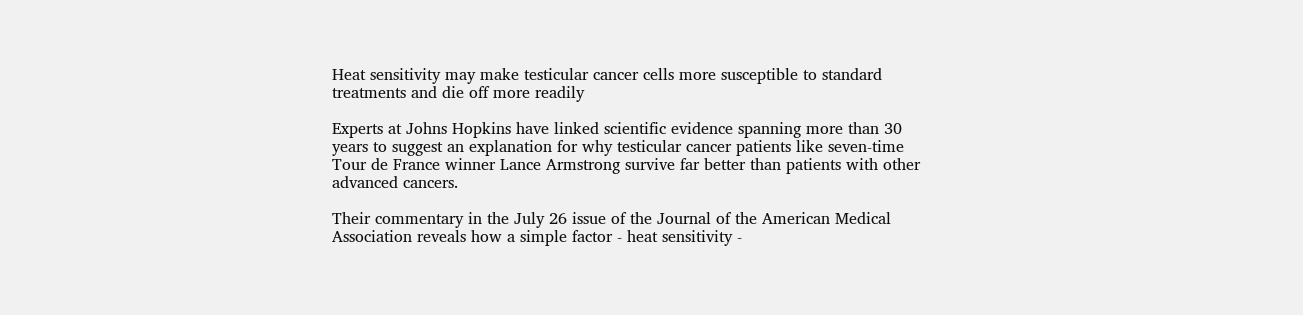Heat sensitivity may make testicular cancer cells more susceptible to standard treatments and die off more readily

Experts at Johns Hopkins have linked scientific evidence spanning more than 30 years to suggest an explanation for why testicular cancer patients like seven-time Tour de France winner Lance Armstrong survive far better than patients with other advanced cancers.

Their commentary in the July 26 issue of the Journal of the American Medical Association reveals how a simple factor - heat sensitivity -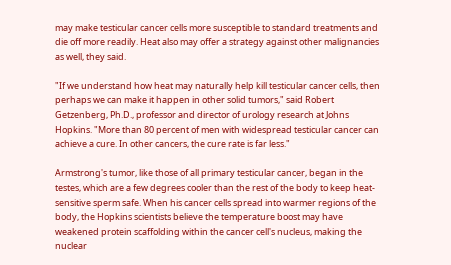may make testicular cancer cells more susceptible to standard treatments and die off more readily. Heat also may offer a strategy against other malignancies as well, they said.

"If we understand how heat may naturally help kill testicular cancer cells, then perhaps we can make it happen in other solid tumors," said Robert Getzenberg, Ph.D., professor and director of urology research at Johns Hopkins. "More than 80 percent of men with widespread testicular cancer can achieve a cure. In other cancers, the cure rate is far less."

Armstrong's tumor, like those of all primary testicular cancer, began in the testes, which are a few degrees cooler than the rest of the body to keep heat-sensitive sperm safe. When his cancer cells spread into warmer regions of the body, the Hopkins scientists believe the temperature boost may have weakened protein scaffolding within the cancer cell's nucleus, making the nuclear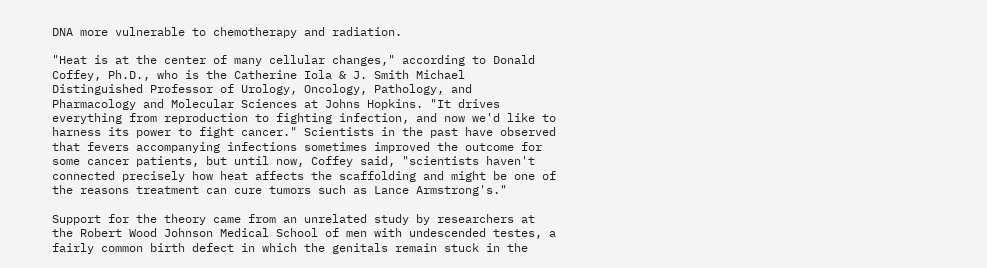DNA more vulnerable to chemotherapy and radiation.

"Heat is at the center of many cellular changes," according to Donald Coffey, Ph.D., who is the Catherine Iola & J. Smith Michael Distinguished Professor of Urology, Oncology, Pathology, and Pharmacology and Molecular Sciences at Johns Hopkins. "It drives everything from reproduction to fighting infection, and now we'd like to harness its power to fight cancer." Scientists in the past have observed that fevers accompanying infections sometimes improved the outcome for some cancer patients, but until now, Coffey said, "scientists haven't connected precisely how heat affects the scaffolding and might be one of the reasons treatment can cure tumors such as Lance Armstrong's."

Support for the theory came from an unrelated study by researchers at the Robert Wood Johnson Medical School of men with undescended testes, a fairly common birth defect in which the genitals remain stuck in the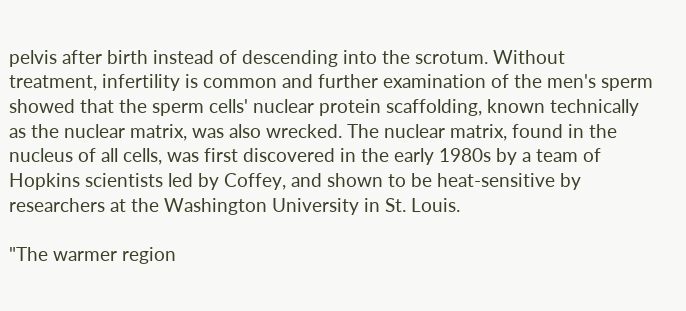pelvis after birth instead of descending into the scrotum. Without treatment, infertility is common and further examination of the men's sperm showed that the sperm cells' nuclear protein scaffolding, known technically as the nuclear matrix, was also wrecked. The nuclear matrix, found in the nucleus of all cells, was first discovered in the early 1980s by a team of Hopkins scientists led by Coffey, and shown to be heat-sensitive by researchers at the Washington University in St. Louis.

"The warmer region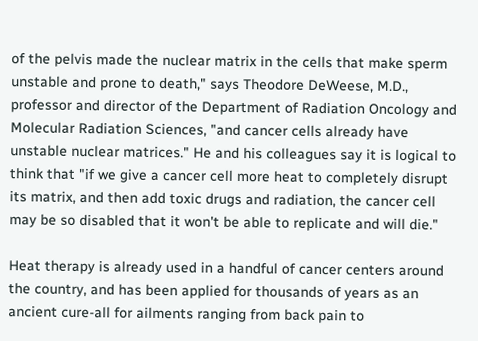of the pelvis made the nuclear matrix in the cells that make sperm unstable and prone to death," says Theodore DeWeese, M.D., professor and director of the Department of Radiation Oncology and Molecular Radiation Sciences, "and cancer cells already have unstable nuclear matrices." He and his colleagues say it is logical to think that "if we give a cancer cell more heat to completely disrupt its matrix, and then add toxic drugs and radiation, the cancer cell may be so disabled that it won't be able to replicate and will die."

Heat therapy is already used in a handful of cancer centers around the country, and has been applied for thousands of years as an ancient cure-all for ailments ranging from back pain to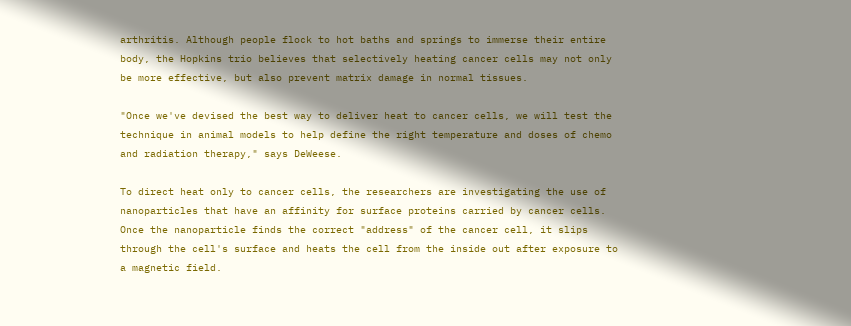arthritis. Although people flock to hot baths and springs to immerse their entire body, the Hopkins trio believes that selectively heating cancer cells may not only be more effective, but also prevent matrix damage in normal tissues.

"Once we've devised the best way to deliver heat to cancer cells, we will test the technique in animal models to help define the right temperature and doses of chemo and radiation therapy," says DeWeese.

To direct heat only to cancer cells, the researchers are investigating the use of nanoparticles that have an affinity for surface proteins carried by cancer cells. Once the nanoparticle finds the correct "address" of the cancer cell, it slips through the cell's surface and heats the cell from the inside out after exposure to a magnetic field.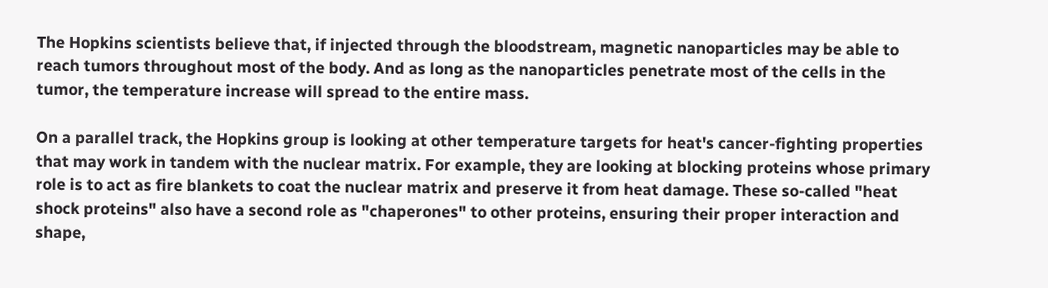The Hopkins scientists believe that, if injected through the bloodstream, magnetic nanoparticles may be able to reach tumors throughout most of the body. And as long as the nanoparticles penetrate most of the cells in the tumor, the temperature increase will spread to the entire mass.

On a parallel track, the Hopkins group is looking at other temperature targets for heat's cancer-fighting properties that may work in tandem with the nuclear matrix. For example, they are looking at blocking proteins whose primary role is to act as fire blankets to coat the nuclear matrix and preserve it from heat damage. These so-called "heat shock proteins" also have a second role as "chaperones" to other proteins, ensuring their proper interaction and shape,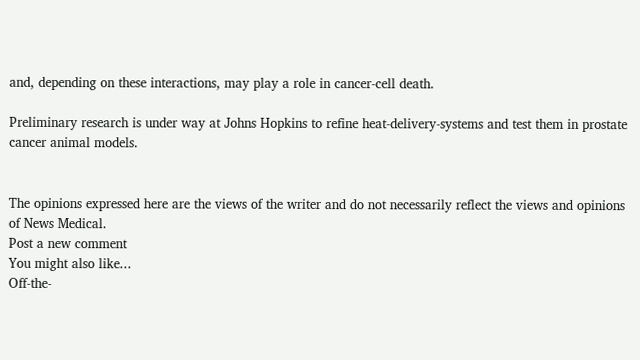and, depending on these interactions, may play a role in cancer-cell death.

Preliminary research is under way at Johns Hopkins to refine heat-delivery-systems and test them in prostate cancer animal models.


The opinions expressed here are the views of the writer and do not necessarily reflect the views and opinions of News Medical.
Post a new comment
You might also like...
Off-the-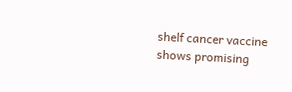shelf cancer vaccine shows promising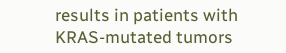results in patients with KRAS-mutated tumors